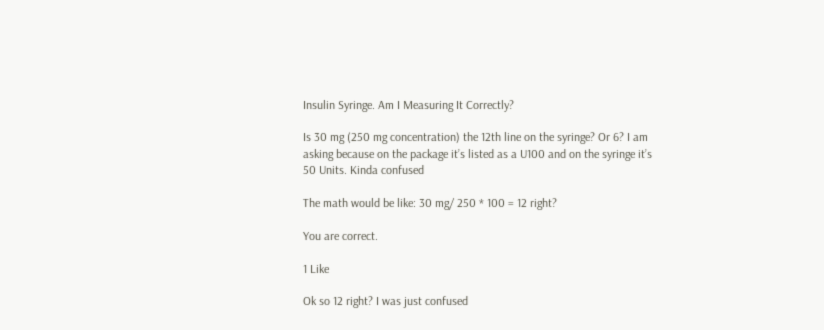Insulin Syringe. Am I Measuring It Correctly?

Is 30 mg (250 mg concentration) the 12th line on the syringe? Or 6? I am asking because on the package it’s listed as a U100 and on the syringe it’s 50 Units. Kinda confused

The math would be like: 30 mg/ 250 * 100 = 12 right?

You are correct.

1 Like

Ok so 12 right? I was just confused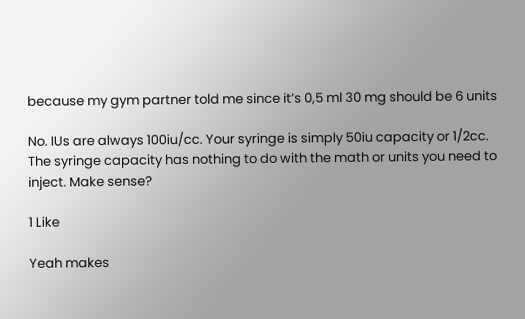because my gym partner told me since it’s 0,5 ml 30 mg should be 6 units

No. IUs are always 100iu/cc. Your syringe is simply 50iu capacity or 1/2cc. The syringe capacity has nothing to do with the math or units you need to inject. Make sense?

1 Like

Yeah makes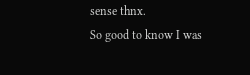sense thnx.
So good to know I was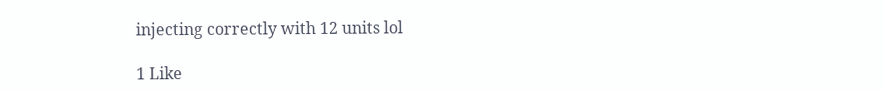injecting correctly with 12 units lol

1 Like